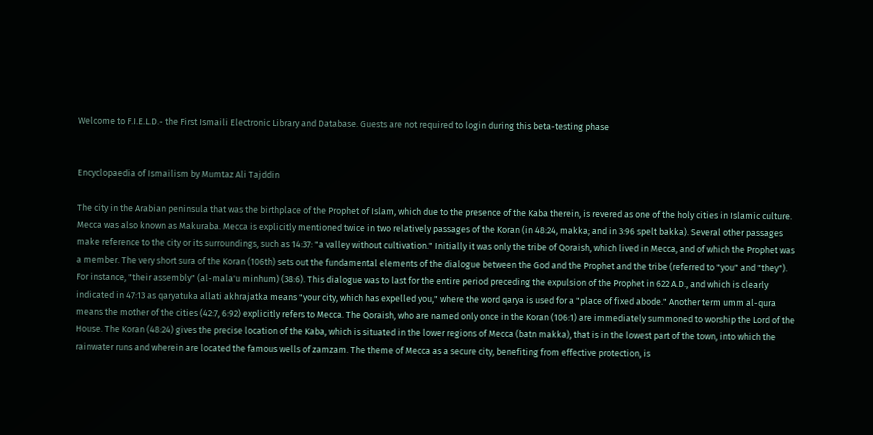Welcome to F.I.E.L.D.- the First Ismaili Electronic Library and Database. Guests are not required to login during this beta-testing phase


Encyclopaedia of Ismailism by Mumtaz Ali Tajddin

The city in the Arabian peninsula that was the birthplace of the Prophet of Islam, which due to the presence of the Kaba therein, is revered as one of the holy cities in Islamic culture. Mecca was also known as Makuraba. Mecca is explicitly mentioned twice in two relatively passages of the Koran (in 48:24, makka; and in 3:96 spelt bakka). Several other passages make reference to the city or its surroundings, such as 14:37: "a valley without cultivation." Initially it was only the tribe of Qoraish, which lived in Mecca, and of which the Prophet was a member. The very short sura of the Koran (106th) sets out the fundamental elements of the dialogue between the God and the Prophet and the tribe (referred to "you" and "they"). For instance, "their assembly" (al-mala'u minhum) (38:6). This dialogue was to last for the entire period preceding the expulsion of the Prophet in 622 A.D., and which is clearly indicated in 47:13 as qaryatuka allati akhrajatka means "your city, which has expelled you," where the word qarya is used for a "place of fixed abode." Another term umm al-qura means the mother of the cities (42:7, 6:92) explicitly refers to Mecca. The Qoraish, who are named only once in the Koran (106:1) are immediately summoned to worship the Lord of the House. The Koran (48:24) gives the precise location of the Kaba, which is situated in the lower regions of Mecca (batn makka), that is in the lowest part of the town, into which the rainwater runs and wherein are located the famous wells of zamzam. The theme of Mecca as a secure city, benefiting from effective protection, is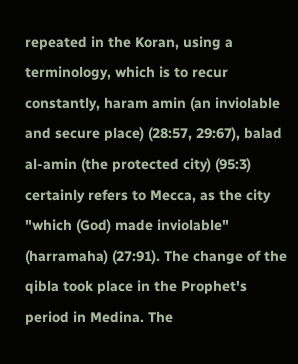repeated in the Koran, using a terminology, which is to recur constantly, haram amin (an inviolable and secure place) (28:57, 29:67), balad al-amin (the protected city) (95:3) certainly refers to Mecca, as the city "which (God) made inviolable" (harramaha) (27:91). The change of the qibla took place in the Prophet's period in Medina. The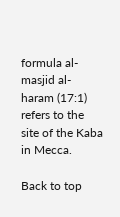formula al-masjid al-haram (17:1) refers to the site of the Kaba in Mecca.

Back to top